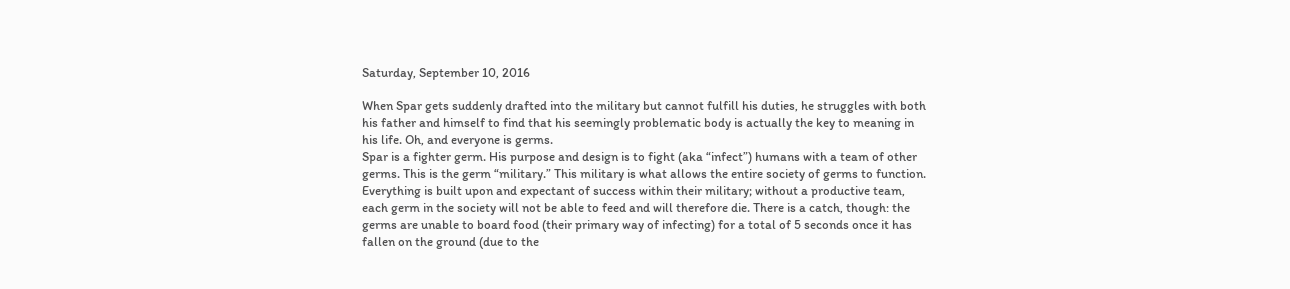Saturday, September 10, 2016

When Spar gets suddenly drafted into the military but cannot fulfill his duties, he struggles with both his father and himself to find that his seemingly problematic body is actually the key to meaning in his life. Oh, and everyone is germs.
Spar is a fighter germ. His purpose and design is to fight (aka “infect”) humans with a team of other germs. This is the germ “military.” This military is what allows the entire society of germs to function. Everything is built upon and expectant of success within their military; without a productive team, each germ in the society will not be able to feed and will therefore die. There is a catch, though: the germs are unable to board food (their primary way of infecting) for a total of 5 seconds once it has fallen on the ground (due to the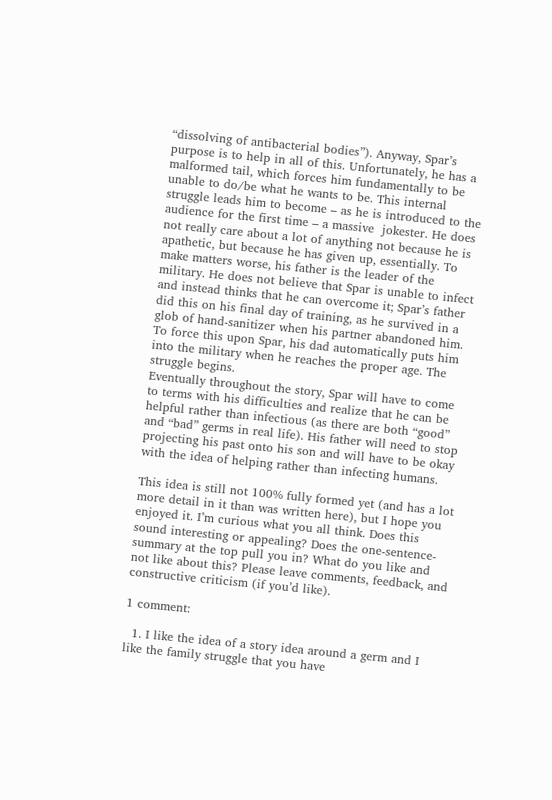“dissolving of antibacterial bodies”). Anyway, Spar’s purpose is to help in all of this. Unfortunately, he has a malformed tail, which forces him fundamentally to be unable to do/be what he wants to be. This internal struggle leads him to become – as he is introduced to the audience for the first time – a massive  jokester. He does not really care about a lot of anything not because he is apathetic, but because he has given up, essentially. To make matters worse, his father is the leader of the military. He does not believe that Spar is unable to infect and instead thinks that he can overcome it; Spar’s father did this on his final day of training, as he survived in a glob of hand-sanitizer when his partner abandoned him. To force this upon Spar, his dad automatically puts him into the military when he reaches the proper age. The struggle begins.
Eventually throughout the story, Spar will have to come to terms with his difficulties and realize that he can be helpful rather than infectious (as there are both “good” and “bad” germs in real life). His father will need to stop projecting his past onto his son and will have to be okay with the idea of helping rather than infecting humans.

This idea is still not 100% fully formed yet (and has a lot more detail in it than was written here), but I hope you enjoyed it. I’m curious what you all think. Does this sound interesting or appealing? Does the one-sentence-summary at the top pull you in? What do you like and not like about this? Please leave comments, feedback, and constructive criticism (if you’d like).

1 comment:

  1. I like the idea of a story idea around a germ and I like the family struggle that you have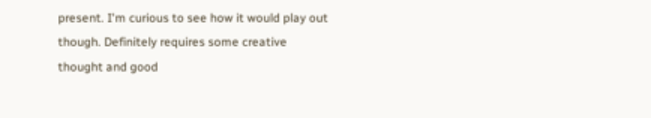present. I'm curious to see how it would play out though. Definitely requires some creative thought and good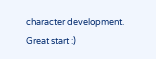character development. Great start :)